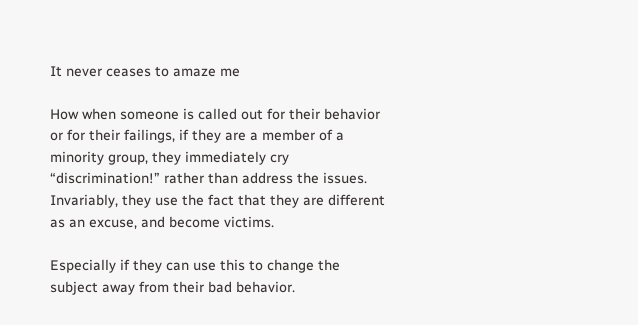It never ceases to amaze me

How when someone is called out for their behavior or for their failings, if they are a member of a minority group, they immediately cry “discrimination!” rather than address the issues. Invariably, they use the fact that they are different as an excuse, and become victims.

Especially if they can use this to change the subject away from their bad behavior.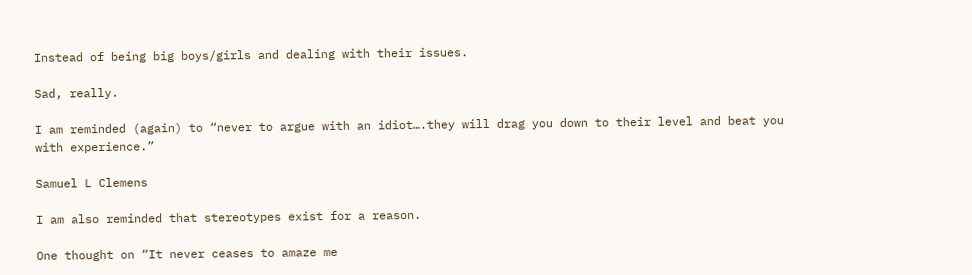Instead of being big boys/girls and dealing with their issues.

Sad, really.

I am reminded (again) to “never to argue with an idiot….they will drag you down to their level and beat you with experience.”

Samuel L Clemens

I am also reminded that stereotypes exist for a reason.

One thought on “It never ceases to amaze me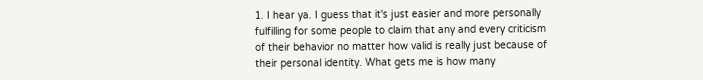1. I hear ya. I guess that it's just easier and more personally fulfilling for some people to claim that any and every criticism of their behavior no matter how valid is really just because of their personal identity. What gets me is how many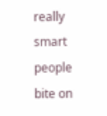really smart people bite on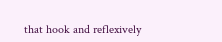that hook and reflexively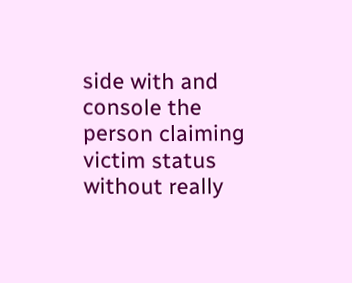side with and console the person claiming victim status without really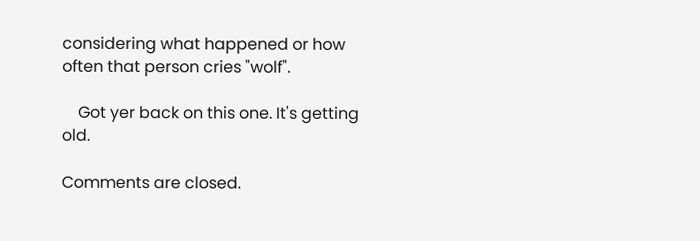considering what happened or how often that person cries "wolf".

    Got yer back on this one. It's getting old.

Comments are closed.